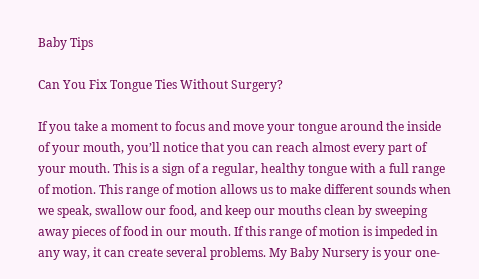Baby Tips

Can You Fix Tongue Ties Without Surgery?

If you take a moment to focus and move your tongue around the inside of your mouth, you’ll notice that you can reach almost every part of your mouth. This is a sign of a regular, healthy tongue with a full range of motion. This range of motion allows us to make different sounds when we speak, swallow our food, and keep our mouths clean by sweeping away pieces of food in our mouth. If this range of motion is impeded in any way, it can create several problems. My Baby Nursery is your one-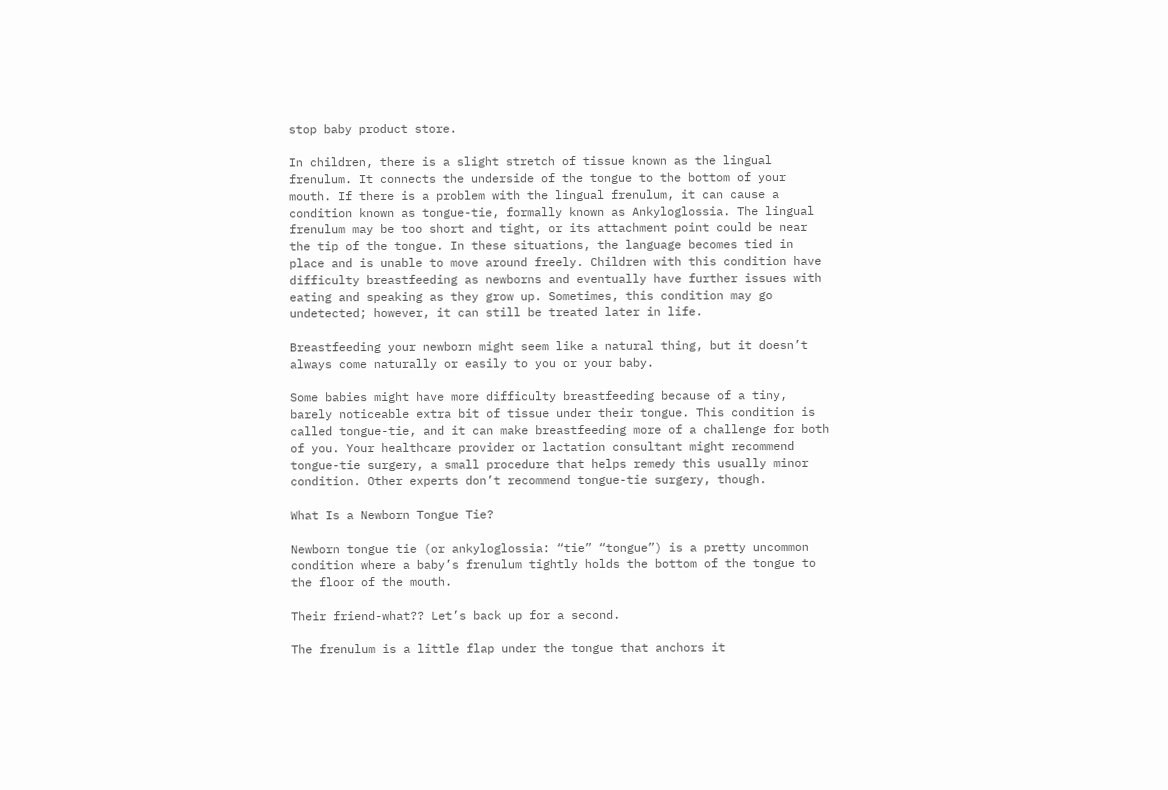stop baby product store.

In children, there is a slight stretch of tissue known as the lingual frenulum. It connects the underside of the tongue to the bottom of your mouth. If there is a problem with the lingual frenulum, it can cause a condition known as tongue-tie, formally known as Ankyloglossia. The lingual frenulum may be too short and tight, or its attachment point could be near the tip of the tongue. In these situations, the language becomes tied in place and is unable to move around freely. Children with this condition have difficulty breastfeeding as newborns and eventually have further issues with eating and speaking as they grow up. Sometimes, this condition may go undetected; however, it can still be treated later in life.

Breastfeeding your newborn might seem like a natural thing, but it doesn’t always come naturally or easily to you or your baby.

Some babies might have more difficulty breastfeeding because of a tiny, barely noticeable extra bit of tissue under their tongue. This condition is called tongue-tie, and it can make breastfeeding more of a challenge for both of you. Your healthcare provider or lactation consultant might recommend tongue-tie surgery, a small procedure that helps remedy this usually minor condition. Other experts don’t recommend tongue-tie surgery, though.

What Is a Newborn Tongue Tie?

Newborn tongue tie (or ankyloglossia: “tie” “tongue”) is a pretty uncommon condition where a baby’s frenulum tightly holds the bottom of the tongue to the floor of the mouth.

Their friend-what?? Let’s back up for a second.

The frenulum is a little flap under the tongue that anchors it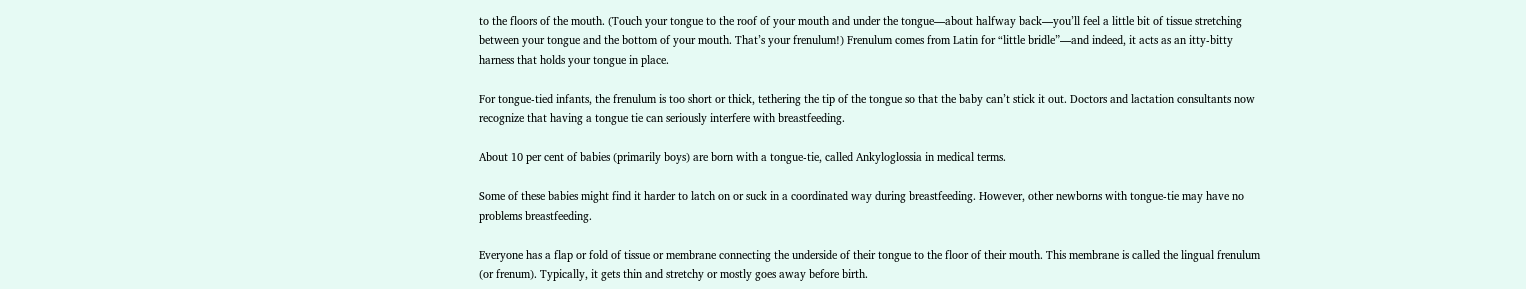to the floors of the mouth. (Touch your tongue to the roof of your mouth and under the tongue—about halfway back—you’ll feel a little bit of tissue stretching between your tongue and the bottom of your mouth. That’s your frenulum!) Frenulum comes from Latin for “little bridle”—and indeed, it acts as an itty-bitty harness that holds your tongue in place.

For tongue-tied infants, the frenulum is too short or thick, tethering the tip of the tongue so that the baby can’t stick it out. Doctors and lactation consultants now recognize that having a tongue tie can seriously interfere with breastfeeding.

About 10 per cent of babies (primarily boys) are born with a tongue-tie, called Ankyloglossia in medical terms.

Some of these babies might find it harder to latch on or suck in a coordinated way during breastfeeding. However, other newborns with tongue-tie may have no problems breastfeeding.

Everyone has a flap or fold of tissue or membrane connecting the underside of their tongue to the floor of their mouth. This membrane is called the lingual frenulum (or frenum). Typically, it gets thin and stretchy or mostly goes away before birth.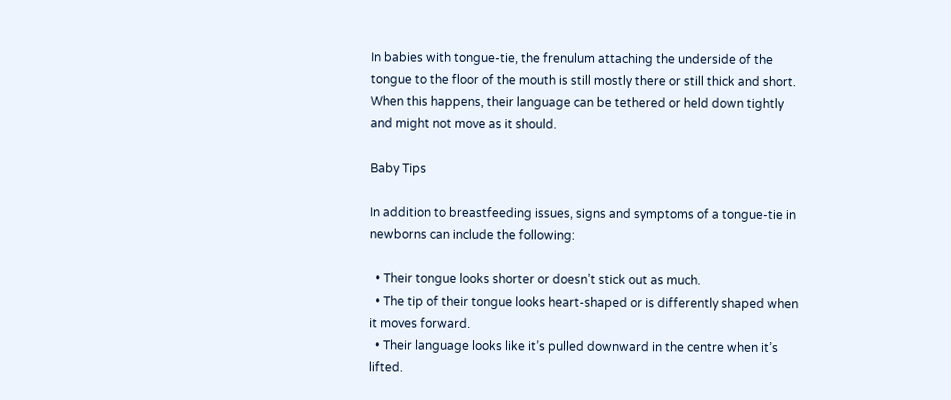In babies with tongue-tie, the frenulum attaching the underside of the tongue to the floor of the mouth is still mostly there or still thick and short. When this happens, their language can be tethered or held down tightly and might not move as it should.

Baby Tips

In addition to breastfeeding issues, signs and symptoms of a tongue-tie in newborns can include the following:

  • Their tongue looks shorter or doesn’t stick out as much.
  • The tip of their tongue looks heart-shaped or is differently shaped when it moves forward.
  • Their language looks like it’s pulled downward in the centre when it’s lifted.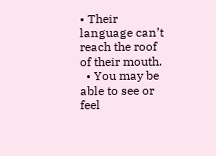• Their language can’t reach the roof of their mouth.
  • You may be able to see or feel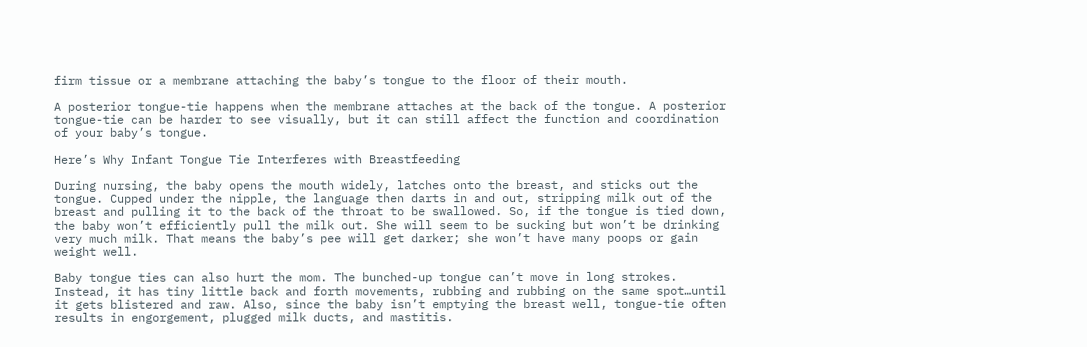firm tissue or a membrane attaching the baby’s tongue to the floor of their mouth.

A posterior tongue-tie happens when the membrane attaches at the back of the tongue. A posterior tongue-tie can be harder to see visually, but it can still affect the function and coordination of your baby’s tongue.

Here’s Why Infant Tongue Tie Interferes with Breastfeeding

During nursing, the baby opens the mouth widely, latches onto the breast, and sticks out the tongue. Cupped under the nipple, the language then darts in and out, stripping milk out of the breast and pulling it to the back of the throat to be swallowed. So, if the tongue is tied down, the baby won’t efficiently pull the milk out. She will seem to be sucking but won’t be drinking very much milk. That means the baby’s pee will get darker; she won’t have many poops or gain weight well.

Baby tongue ties can also hurt the mom. The bunched-up tongue can’t move in long strokes. Instead, it has tiny little back and forth movements, rubbing and rubbing on the same spot…until it gets blistered and raw. Also, since the baby isn’t emptying the breast well, tongue-tie often results in engorgement, plugged milk ducts, and mastitis.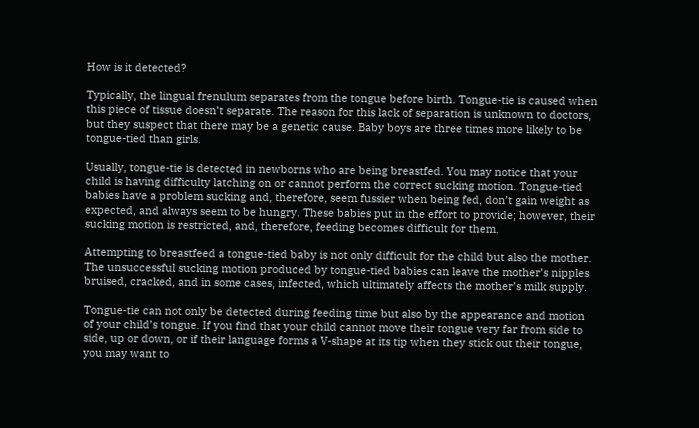How is it detected?

Typically, the lingual frenulum separates from the tongue before birth. Tongue-tie is caused when this piece of tissue doesn’t separate. The reason for this lack of separation is unknown to doctors, but they suspect that there may be a genetic cause. Baby boys are three times more likely to be tongue-tied than girls.

Usually, tongue-tie is detected in newborns who are being breastfed. You may notice that your child is having difficulty latching on or cannot perform the correct sucking motion. Tongue-tied babies have a problem sucking and, therefore, seem fussier when being fed, don’t gain weight as expected, and always seem to be hungry. These babies put in the effort to provide; however, their sucking motion is restricted, and, therefore, feeding becomes difficult for them.

Attempting to breastfeed a tongue-tied baby is not only difficult for the child but also the mother. The unsuccessful sucking motion produced by tongue-tied babies can leave the mother’s nipples bruised, cracked, and in some cases, infected, which ultimately affects the mother’s milk supply.

Tongue-tie can not only be detected during feeding time but also by the appearance and motion of your child’s tongue. If you find that your child cannot move their tongue very far from side to side, up or down, or if their language forms a V-shape at its tip when they stick out their tongue, you may want to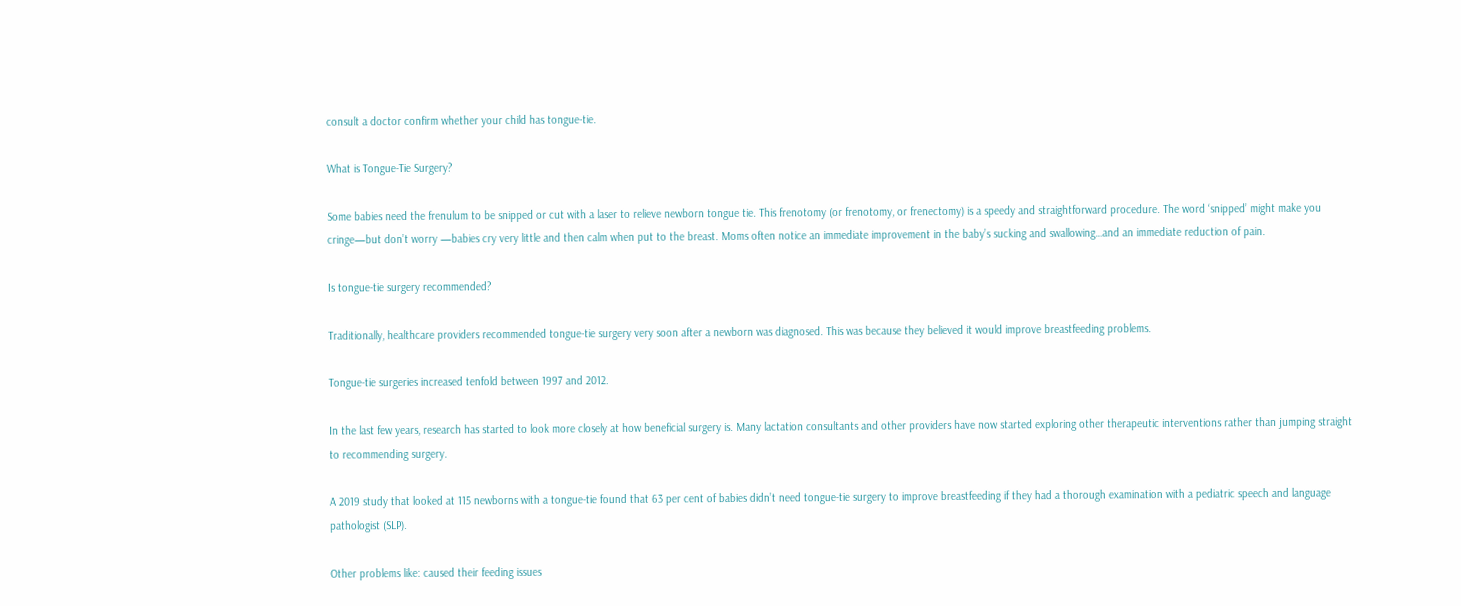consult a doctor confirm whether your child has tongue-tie.

What is Tongue-Tie Surgery?

Some babies need the frenulum to be snipped or cut with a laser to relieve newborn tongue tie. This frenotomy (or frenotomy, or frenectomy) is a speedy and straightforward procedure. The word ‘snipped’ might make you cringe—but don’t worry —babies cry very little and then calm when put to the breast. Moms often notice an immediate improvement in the baby’s sucking and swallowing…and an immediate reduction of pain.

Is tongue-tie surgery recommended?

Traditionally, healthcare providers recommended tongue-tie surgery very soon after a newborn was diagnosed. This was because they believed it would improve breastfeeding problems.

Tongue-tie surgeries increased tenfold between 1997 and 2012.

In the last few years, research has started to look more closely at how beneficial surgery is. Many lactation consultants and other providers have now started exploring other therapeutic interventions rather than jumping straight to recommending surgery.

A 2019 study that looked at 115 newborns with a tongue-tie found that 63 per cent of babies didn’t need tongue-tie surgery to improve breastfeeding if they had a thorough examination with a pediatric speech and language pathologist (SLP).

Other problems like: caused their feeding issues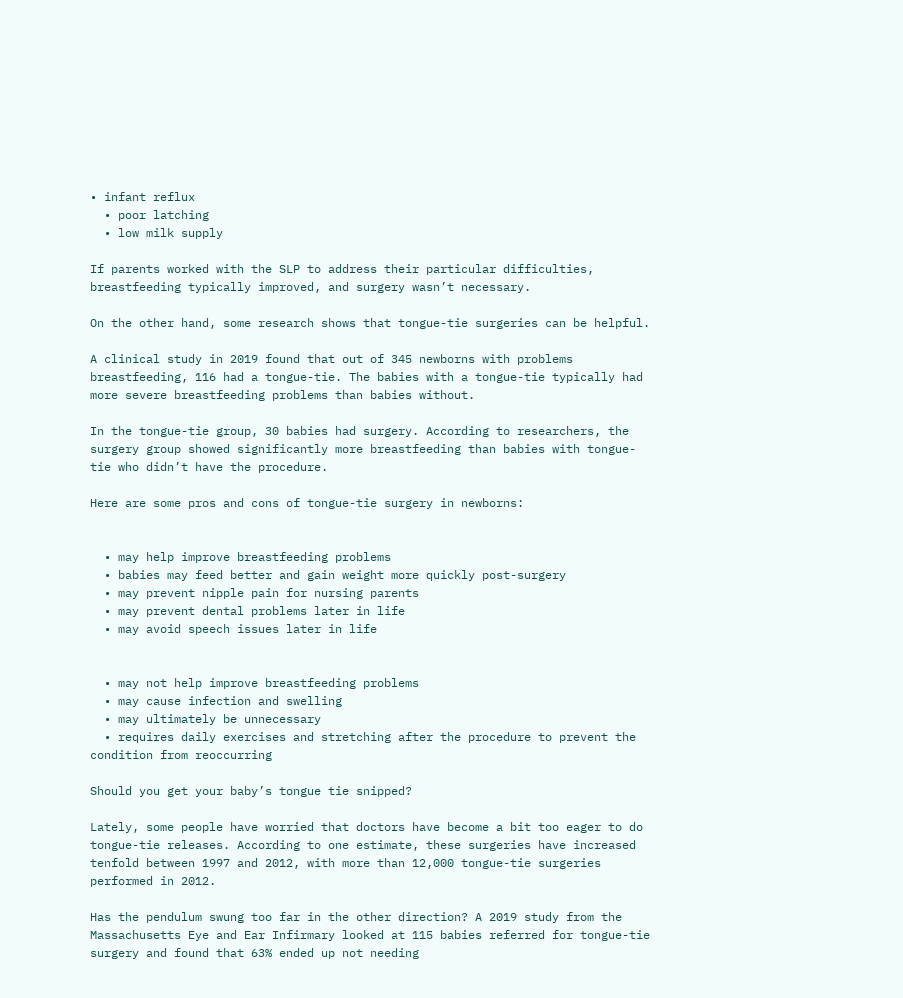• infant reflux
  • poor latching
  • low milk supply

If parents worked with the SLP to address their particular difficulties, breastfeeding typically improved, and surgery wasn’t necessary.

On the other hand, some research shows that tongue-tie surgeries can be helpful.

A clinical study in 2019 found that out of 345 newborns with problems breastfeeding, 116 had a tongue-tie. The babies with a tongue-tie typically had more severe breastfeeding problems than babies without.

In the tongue-tie group, 30 babies had surgery. According to researchers, the surgery group showed significantly more breastfeeding than babies with tongue-tie who didn’t have the procedure.

Here are some pros and cons of tongue-tie surgery in newborns:


  • may help improve breastfeeding problems
  • babies may feed better and gain weight more quickly post-surgery
  • may prevent nipple pain for nursing parents
  • may prevent dental problems later in life
  • may avoid speech issues later in life


  • may not help improve breastfeeding problems
  • may cause infection and swelling
  • may ultimately be unnecessary
  • requires daily exercises and stretching after the procedure to prevent the condition from reoccurring

Should you get your baby’s tongue tie snipped?

Lately, some people have worried that doctors have become a bit too eager to do tongue-tie releases. According to one estimate, these surgeries have increased tenfold between 1997 and 2012, with more than 12,000 tongue-tie surgeries performed in 2012.

Has the pendulum swung too far in the other direction? A 2019 study from the Massachusetts Eye and Ear Infirmary looked at 115 babies referred for tongue-tie surgery and found that 63% ended up not needing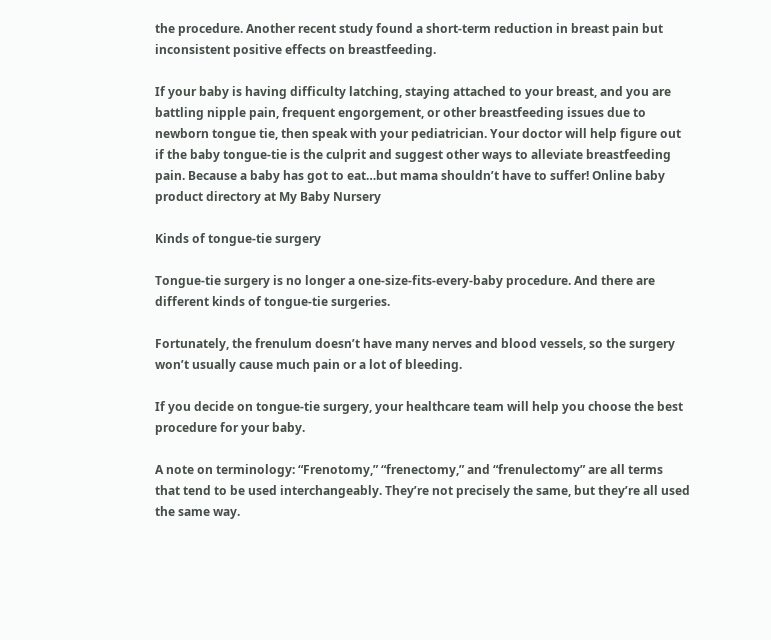the procedure. Another recent study found a short-term reduction in breast pain but inconsistent positive effects on breastfeeding.

If your baby is having difficulty latching, staying attached to your breast, and you are battling nipple pain, frequent engorgement, or other breastfeeding issues due to newborn tongue tie, then speak with your pediatrician. Your doctor will help figure out if the baby tongue-tie is the culprit and suggest other ways to alleviate breastfeeding pain. Because a baby has got to eat…but mama shouldn’t have to suffer! Online baby product directory at My Baby Nursery

Kinds of tongue-tie surgery

Tongue-tie surgery is no longer a one-size-fits-every-baby procedure. And there are different kinds of tongue-tie surgeries.

Fortunately, the frenulum doesn’t have many nerves and blood vessels, so the surgery won’t usually cause much pain or a lot of bleeding.

If you decide on tongue-tie surgery, your healthcare team will help you choose the best procedure for your baby.

A note on terminology: “Frenotomy,” “frenectomy,” and “frenulectomy” are all terms that tend to be used interchangeably. They’re not precisely the same, but they’re all used the same way.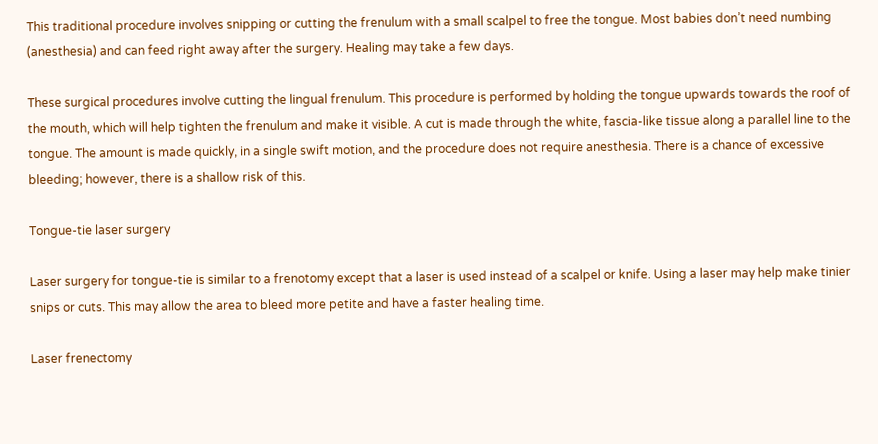This traditional procedure involves snipping or cutting the frenulum with a small scalpel to free the tongue. Most babies don’t need numbing (anesthesia) and can feed right away after the surgery. Healing may take a few days.

These surgical procedures involve cutting the lingual frenulum. This procedure is performed by holding the tongue upwards towards the roof of the mouth, which will help tighten the frenulum and make it visible. A cut is made through the white, fascia-like tissue along a parallel line to the tongue. The amount is made quickly, in a single swift motion, and the procedure does not require anesthesia. There is a chance of excessive bleeding; however, there is a shallow risk of this.

Tongue-tie laser surgery

Laser surgery for tongue-tie is similar to a frenotomy except that a laser is used instead of a scalpel or knife. Using a laser may help make tinier snips or cuts. This may allow the area to bleed more petite and have a faster healing time.

Laser frenectomy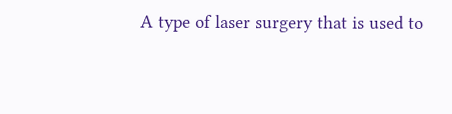A type of laser surgery that is used to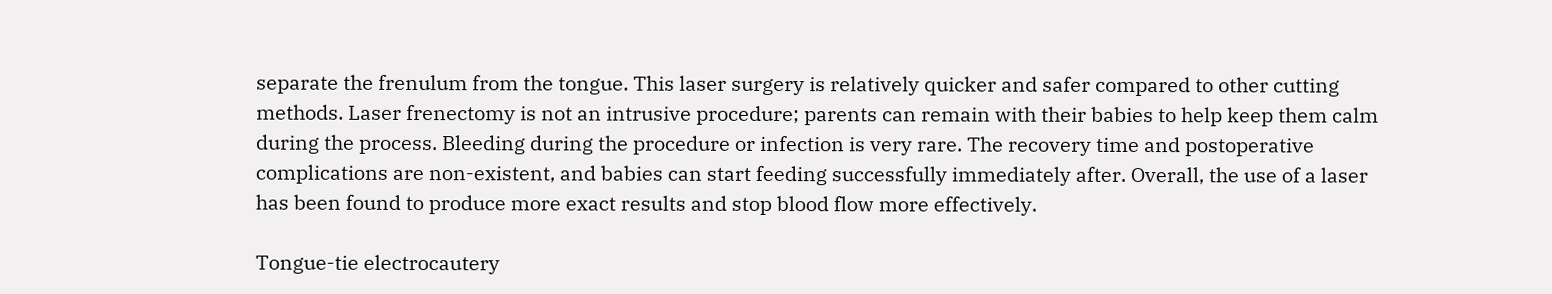separate the frenulum from the tongue. This laser surgery is relatively quicker and safer compared to other cutting methods. Laser frenectomy is not an intrusive procedure; parents can remain with their babies to help keep them calm during the process. Bleeding during the procedure or infection is very rare. The recovery time and postoperative complications are non-existent, and babies can start feeding successfully immediately after. Overall, the use of a laser has been found to produce more exact results and stop blood flow more effectively.

Tongue-tie electrocautery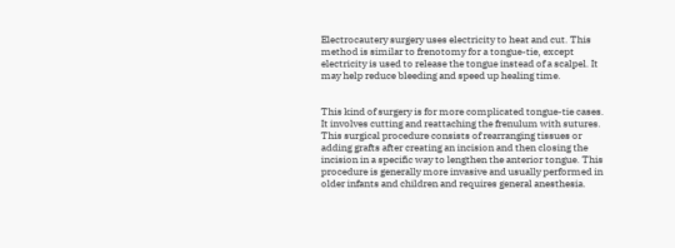Electrocautery surgery uses electricity to heat and cut. This method is similar to frenotomy for a tongue-tie, except electricity is used to release the tongue instead of a scalpel. It may help reduce bleeding and speed up healing time.


This kind of surgery is for more complicated tongue-tie cases. It involves cutting and reattaching the frenulum with sutures. This surgical procedure consists of rearranging tissues or adding grafts after creating an incision and then closing the incision in a specific way to lengthen the anterior tongue. This procedure is generally more invasive and usually performed in older infants and children and requires general anesthesia.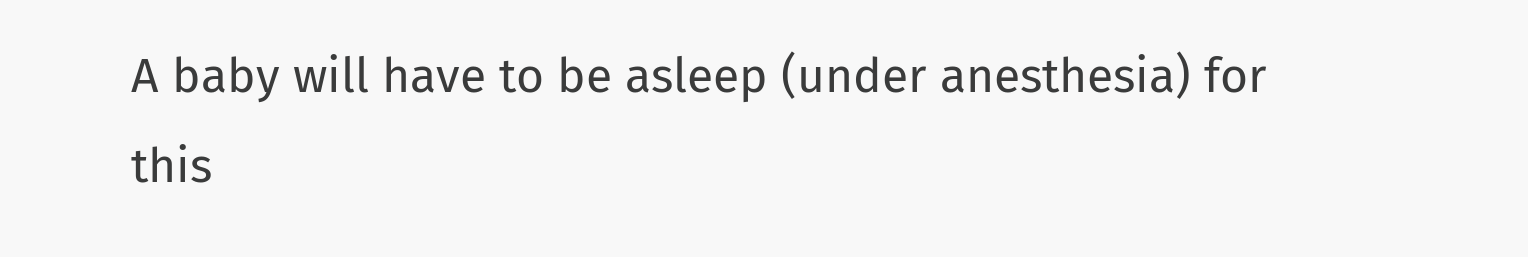A baby will have to be asleep (under anesthesia) for this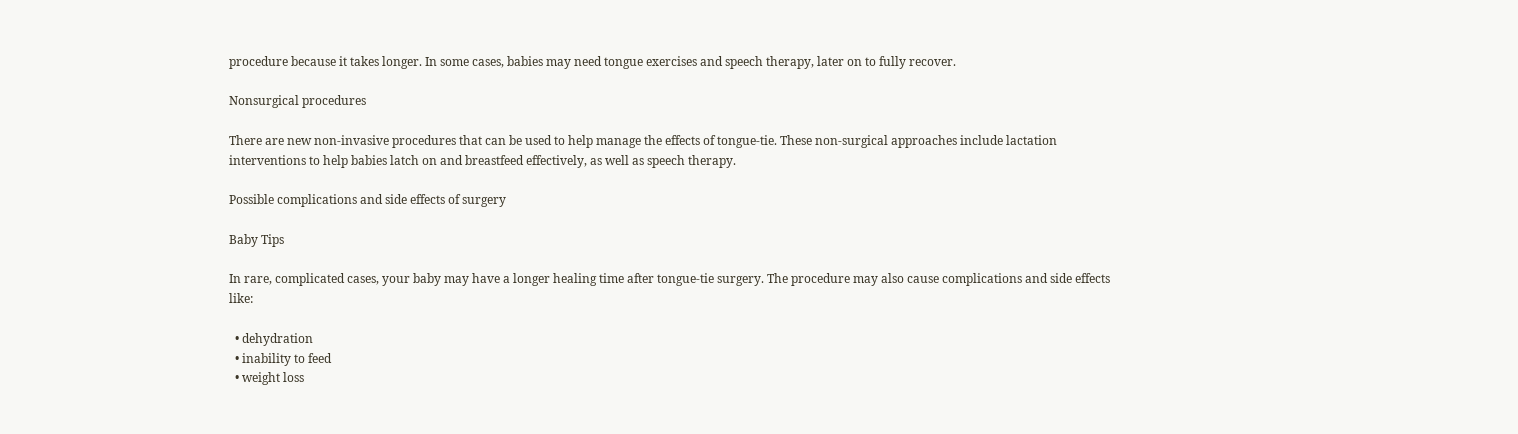procedure because it takes longer. In some cases, babies may need tongue exercises and speech therapy, later on to fully recover.

Nonsurgical procedures

There are new non-invasive procedures that can be used to help manage the effects of tongue-tie. These non-surgical approaches include lactation interventions to help babies latch on and breastfeed effectively, as well as speech therapy.

Possible complications and side effects of surgery

Baby Tips

In rare, complicated cases, your baby may have a longer healing time after tongue-tie surgery. The procedure may also cause complications and side effects like:

  • dehydration
  • inability to feed
  • weight loss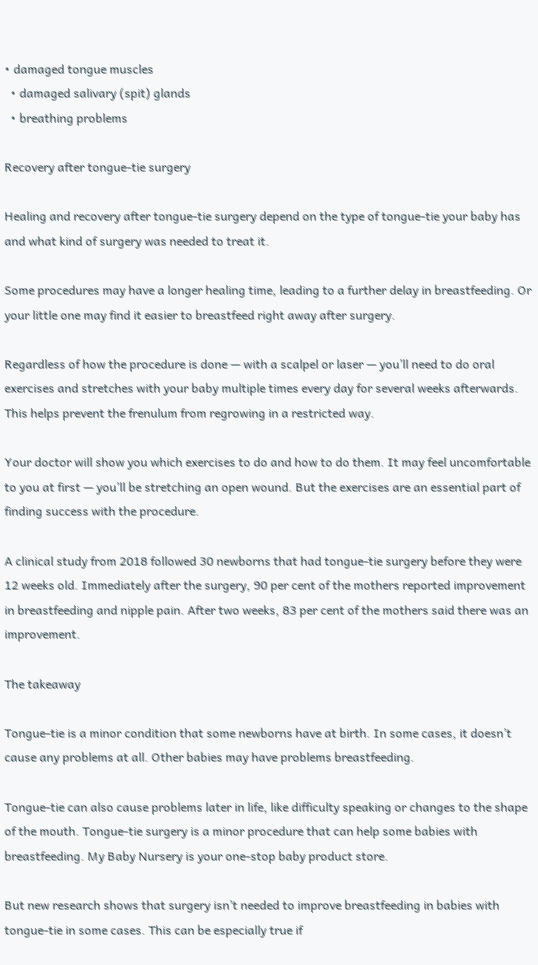• damaged tongue muscles
  • damaged salivary (spit) glands
  • breathing problems

Recovery after tongue-tie surgery

Healing and recovery after tongue-tie surgery depend on the type of tongue-tie your baby has and what kind of surgery was needed to treat it.

Some procedures may have a longer healing time, leading to a further delay in breastfeeding. Or your little one may find it easier to breastfeed right away after surgery.

Regardless of how the procedure is done — with a scalpel or laser — you’ll need to do oral exercises and stretches with your baby multiple times every day for several weeks afterwards. This helps prevent the frenulum from regrowing in a restricted way.

Your doctor will show you which exercises to do and how to do them. It may feel uncomfortable to you at first — you’ll be stretching an open wound. But the exercises are an essential part of finding success with the procedure.

A clinical study from 2018 followed 30 newborns that had tongue-tie surgery before they were 12 weeks old. Immediately after the surgery, 90 per cent of the mothers reported improvement in breastfeeding and nipple pain. After two weeks, 83 per cent of the mothers said there was an improvement.

The takeaway

Tongue-tie is a minor condition that some newborns have at birth. In some cases, it doesn’t cause any problems at all. Other babies may have problems breastfeeding.

Tongue-tie can also cause problems later in life, like difficulty speaking or changes to the shape of the mouth. Tongue-tie surgery is a minor procedure that can help some babies with breastfeeding. My Baby Nursery is your one-stop baby product store.

But new research shows that surgery isn’t needed to improve breastfeeding in babies with tongue-tie in some cases. This can be especially true if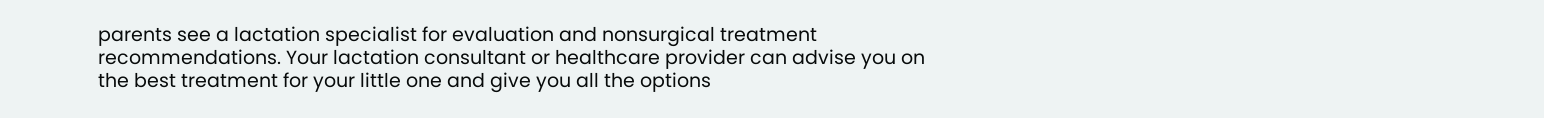parents see a lactation specialist for evaluation and nonsurgical treatment recommendations. Your lactation consultant or healthcare provider can advise you on the best treatment for your little one and give you all the options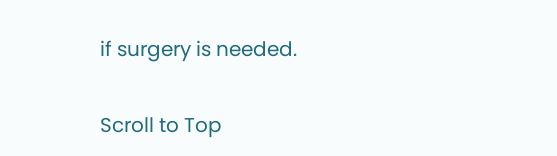if surgery is needed.

Scroll to Top